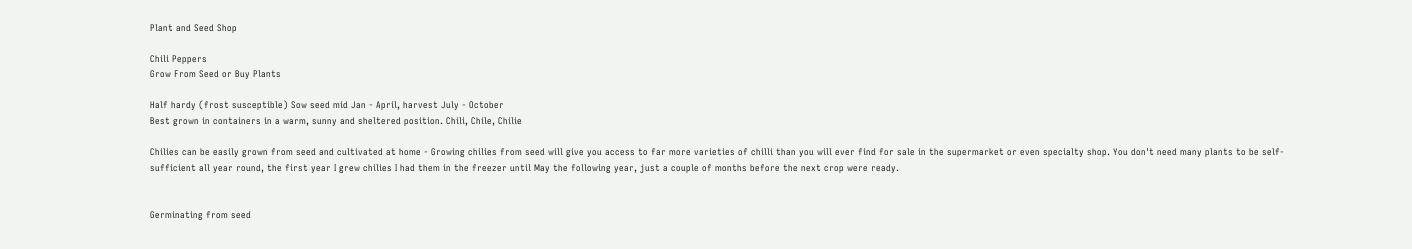Plant and Seed Shop

Chili Peppers
Grow From Seed or Buy Plants

Half hardy (frost susceptible) Sow seed mid Jan - April, harvest July - October
Best grown in containers in a warm, sunny and sheltered position. Chili, Chile, Chilie

Chilies can be easily grown from seed and cultivated at home - Growing chilies from seed will give you access to far more varieties of chilli than you will ever find for sale in the supermarket or even specialty shop. You don't need many plants to be self-sufficient all year round, the first year I grew chilies I had them in the freezer until May the following year, just a couple of months before the next crop were ready.


Germinating from seed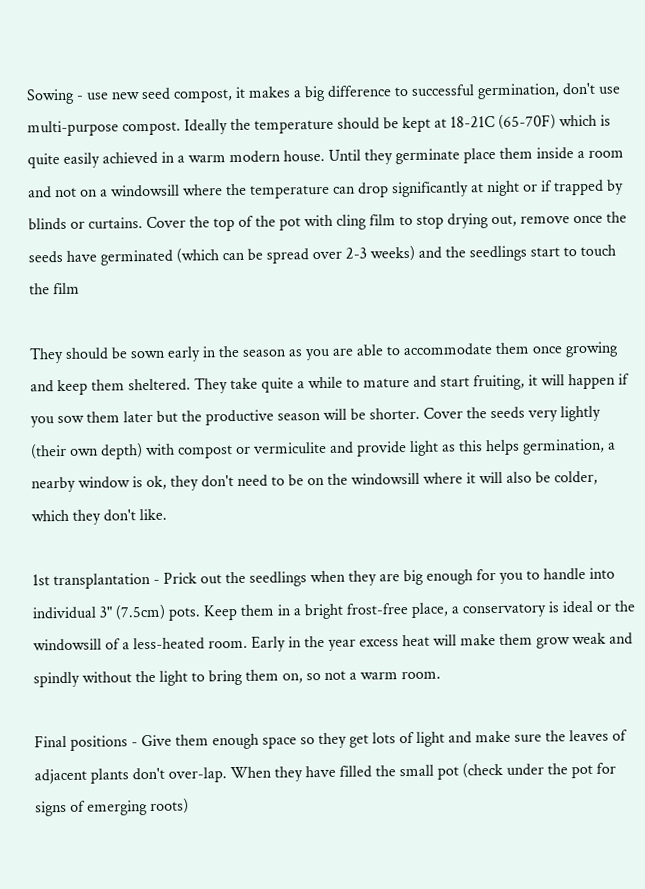Sowing - use new seed compost, it makes a big difference to successful germination, don't use multi-purpose compost. Ideally the temperature should be kept at 18-21C (65-70F) which is quite easily achieved in a warm modern house. Until they germinate place them inside a room and not on a windowsill where the temperature can drop significantly at night or if trapped by blinds or curtains. Cover the top of the pot with cling film to stop drying out, remove once the seeds have germinated (which can be spread over 2-3 weeks) and the seedlings start to touch the film

They should be sown early in the season as you are able to accommodate them once growing and keep them sheltered. They take quite a while to mature and start fruiting, it will happen if you sow them later but the productive season will be shorter. Cover the seeds very lightly (their own depth) with compost or vermiculite and provide light as this helps germination, a nearby window is ok, they don't need to be on the windowsill where it will also be colder, which they don't like.

1st transplantation - Prick out the seedlings when they are big enough for you to handle into individual 3" (7.5cm) pots. Keep them in a bright frost-free place, a conservatory is ideal or the windowsill of a less-heated room. Early in the year excess heat will make them grow weak and spindly without the light to bring them on, so not a warm room.

Final positions - Give them enough space so they get lots of light and make sure the leaves of adjacent plants don't over-lap. When they have filled the small pot (check under the pot for signs of emerging roots)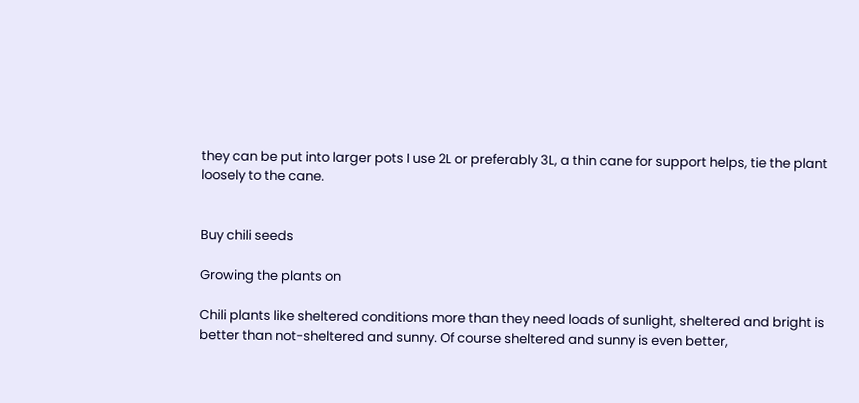they can be put into larger pots I use 2L or preferably 3L, a thin cane for support helps, tie the plant loosely to the cane.


Buy chili seeds

Growing the plants on

Chili plants like sheltered conditions more than they need loads of sunlight, sheltered and bright is better than not-sheltered and sunny. Of course sheltered and sunny is even better,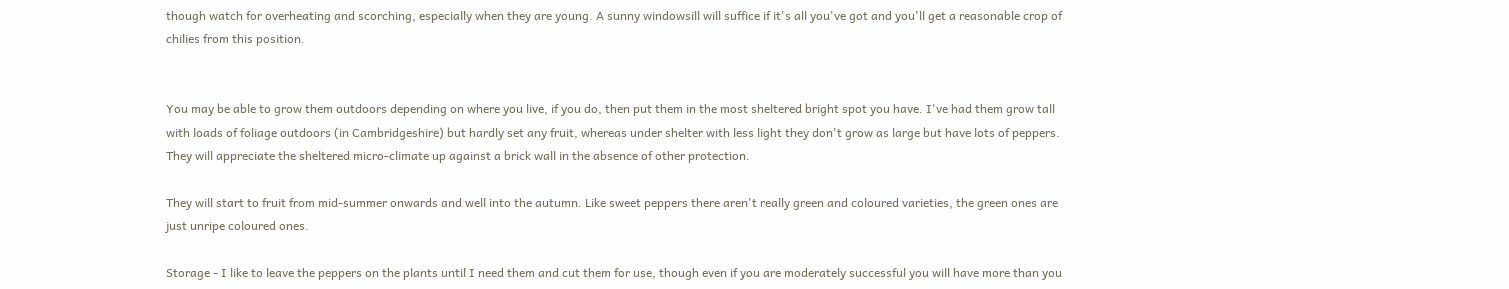though watch for overheating and scorching, especially when they are young. A sunny windowsill will suffice if it's all you've got and you'll get a reasonable crop of chilies from this position.


You may be able to grow them outdoors depending on where you live, if you do, then put them in the most sheltered bright spot you have. I've had them grow tall with loads of foliage outdoors (in Cambridgeshire) but hardly set any fruit, whereas under shelter with less light they don't grow as large but have lots of peppers. They will appreciate the sheltered micro-climate up against a brick wall in the absence of other protection.

They will start to fruit from mid-summer onwards and well into the autumn. Like sweet peppers there aren't really green and coloured varieties, the green ones are just unripe coloured ones.

Storage - I like to leave the peppers on the plants until I need them and cut them for use, though even if you are moderately successful you will have more than you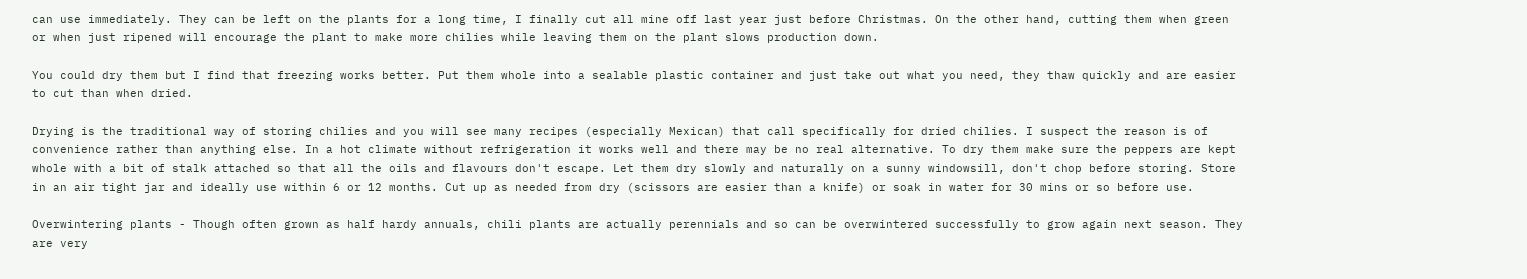can use immediately. They can be left on the plants for a long time, I finally cut all mine off last year just before Christmas. On the other hand, cutting them when green or when just ripened will encourage the plant to make more chilies while leaving them on the plant slows production down.

You could dry them but I find that freezing works better. Put them whole into a sealable plastic container and just take out what you need, they thaw quickly and are easier to cut than when dried.

Drying is the traditional way of storing chilies and you will see many recipes (especially Mexican) that call specifically for dried chilies. I suspect the reason is of convenience rather than anything else. In a hot climate without refrigeration it works well and there may be no real alternative. To dry them make sure the peppers are kept whole with a bit of stalk attached so that all the oils and flavours don't escape. Let them dry slowly and naturally on a sunny windowsill, don't chop before storing. Store in an air tight jar and ideally use within 6 or 12 months. Cut up as needed from dry (scissors are easier than a knife) or soak in water for 30 mins or so before use.

Overwintering plants - Though often grown as half hardy annuals, chili plants are actually perennials and so can be overwintered successfully to grow again next season. They are very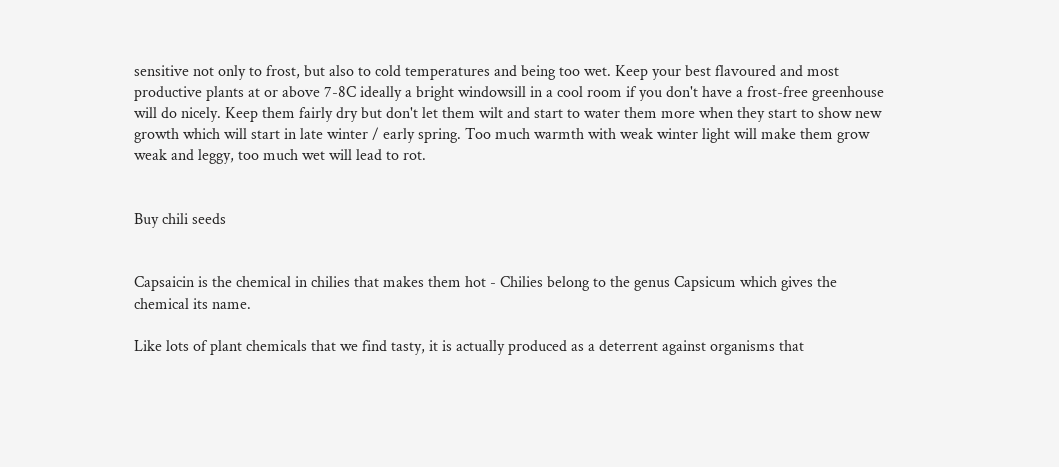sensitive not only to frost, but also to cold temperatures and being too wet. Keep your best flavoured and most productive plants at or above 7-8C ideally a bright windowsill in a cool room if you don't have a frost-free greenhouse will do nicely. Keep them fairly dry but don't let them wilt and start to water them more when they start to show new growth which will start in late winter / early spring. Too much warmth with weak winter light will make them grow weak and leggy, too much wet will lead to rot.


Buy chili seeds


Capsaicin is the chemical in chilies that makes them hot - Chilies belong to the genus Capsicum which gives the chemical its name.

Like lots of plant chemicals that we find tasty, it is actually produced as a deterrent against organisms that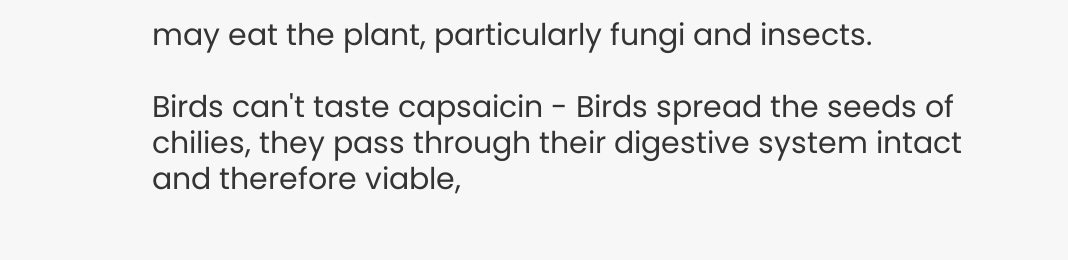may eat the plant, particularly fungi and insects.

Birds can't taste capsaicin - Birds spread the seeds of chilies, they pass through their digestive system intact and therefore viable,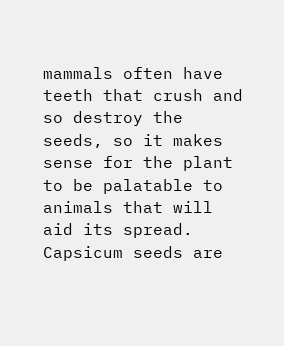mammals often have teeth that crush and so destroy the seeds, so it makes sense for the plant to be palatable to animals that will aid its spread. Capsicum seeds are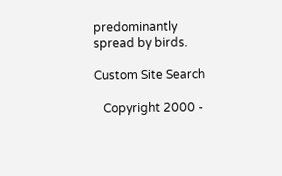predominantly spread by birds.

Custom Site Search

   Copyright 2000 -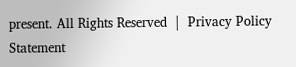present. All Rights Reserved  |  Privacy Policy Statement